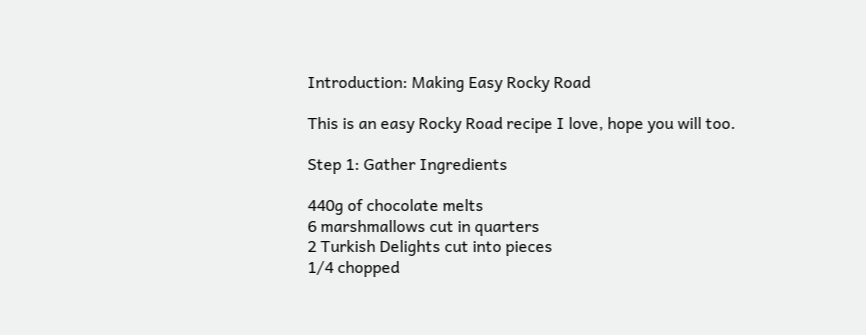Introduction: Making Easy Rocky Road

This is an easy Rocky Road recipe I love, hope you will too.

Step 1: Gather Ingredients

440g of chocolate melts
6 marshmallows cut in quarters
2 Turkish Delights cut into pieces
1/4 chopped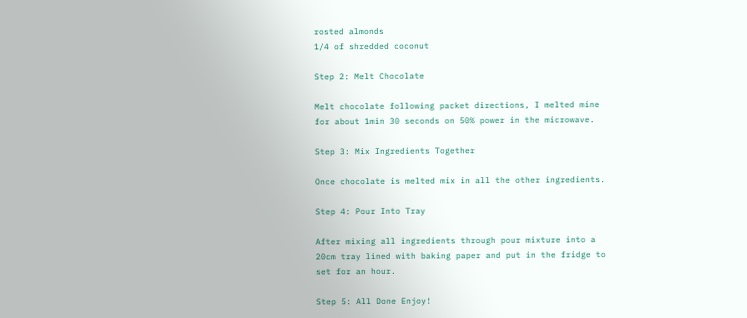rosted almonds
1/4 of shredded coconut

Step 2: Melt Chocolate

Melt chocolate following packet directions, I melted mine for about 1min 30 seconds on 50% power in the microwave.

Step 3: Mix Ingredients Together

Once chocolate is melted mix in all the other ingredients.

Step 4: Pour Into Tray

After mixing all ingredients through pour mixture into a 20cm tray lined with baking paper and put in the fridge to set for an hour.

Step 5: All Done Enjoy!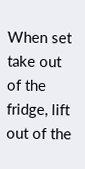When set take out of the fridge, lift out of the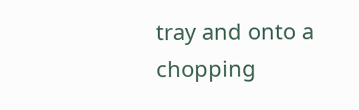tray and onto a chopping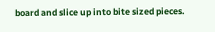board and slice up into bite sized pieces.